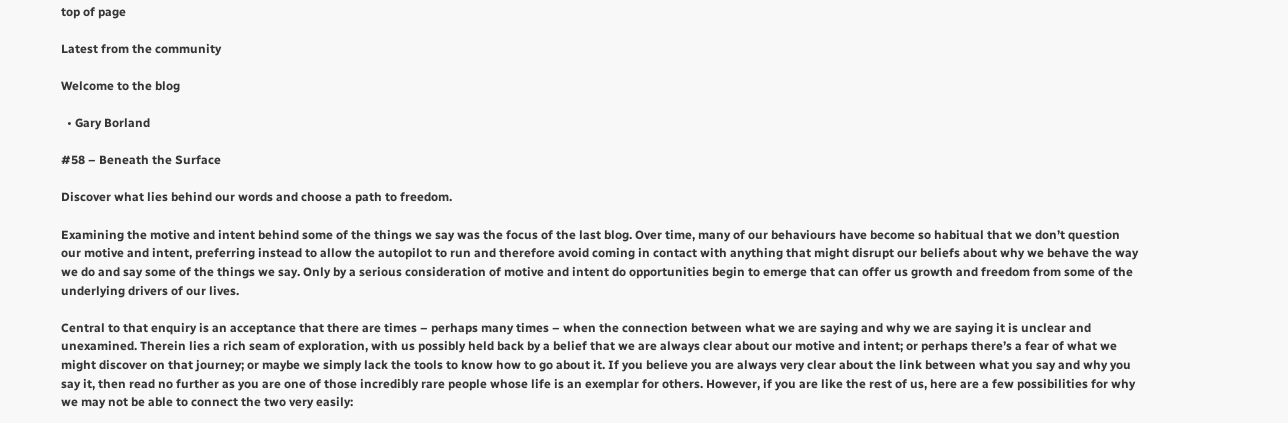top of page

Latest from the community

Welcome to the blog

  • Gary Borland

#58 – Beneath the Surface

Discover what lies behind our words and choose a path to freedom.

Examining the motive and intent behind some of the things we say was the focus of the last blog. Over time, many of our behaviours have become so habitual that we don’t question our motive and intent, preferring instead to allow the autopilot to run and therefore avoid coming in contact with anything that might disrupt our beliefs about why we behave the way we do and say some of the things we say. Only by a serious consideration of motive and intent do opportunities begin to emerge that can offer us growth and freedom from some of the underlying drivers of our lives.

Central to that enquiry is an acceptance that there are times – perhaps many times – when the connection between what we are saying and why we are saying it is unclear and unexamined. Therein lies a rich seam of exploration, with us possibly held back by a belief that we are always clear about our motive and intent; or perhaps there’s a fear of what we might discover on that journey; or maybe we simply lack the tools to know how to go about it. If you believe you are always very clear about the link between what you say and why you say it, then read no further as you are one of those incredibly rare people whose life is an exemplar for others. However, if you are like the rest of us, here are a few possibilities for why we may not be able to connect the two very easily: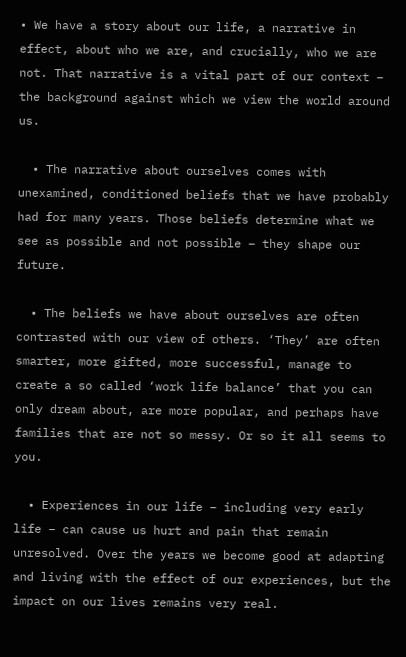• We have a story about our life, a narrative in effect, about who we are, and crucially, who we are not. That narrative is a vital part of our context – the background against which we view the world around us.

  • The narrative about ourselves comes with unexamined, conditioned beliefs that we have probably had for many years. Those beliefs determine what we see as possible and not possible – they shape our future.

  • The beliefs we have about ourselves are often contrasted with our view of others. ‘They’ are often smarter, more gifted, more successful, manage to create a so called ‘work life balance’ that you can only dream about, are more popular, and perhaps have families that are not so messy. Or so it all seems to you.

  • Experiences in our life – including very early life – can cause us hurt and pain that remain unresolved. Over the years we become good at adapting and living with the effect of our experiences, but the impact on our lives remains very real.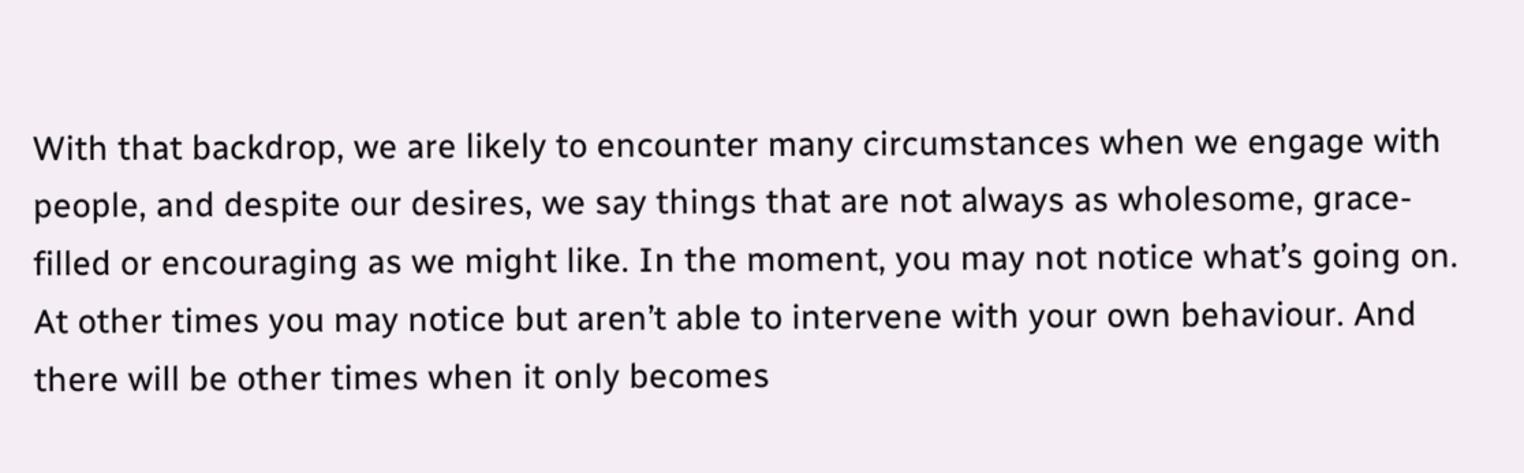With that backdrop, we are likely to encounter many circumstances when we engage with people, and despite our desires, we say things that are not always as wholesome, grace-filled or encouraging as we might like. In the moment, you may not notice what’s going on. At other times you may notice but aren’t able to intervene with your own behaviour. And there will be other times when it only becomes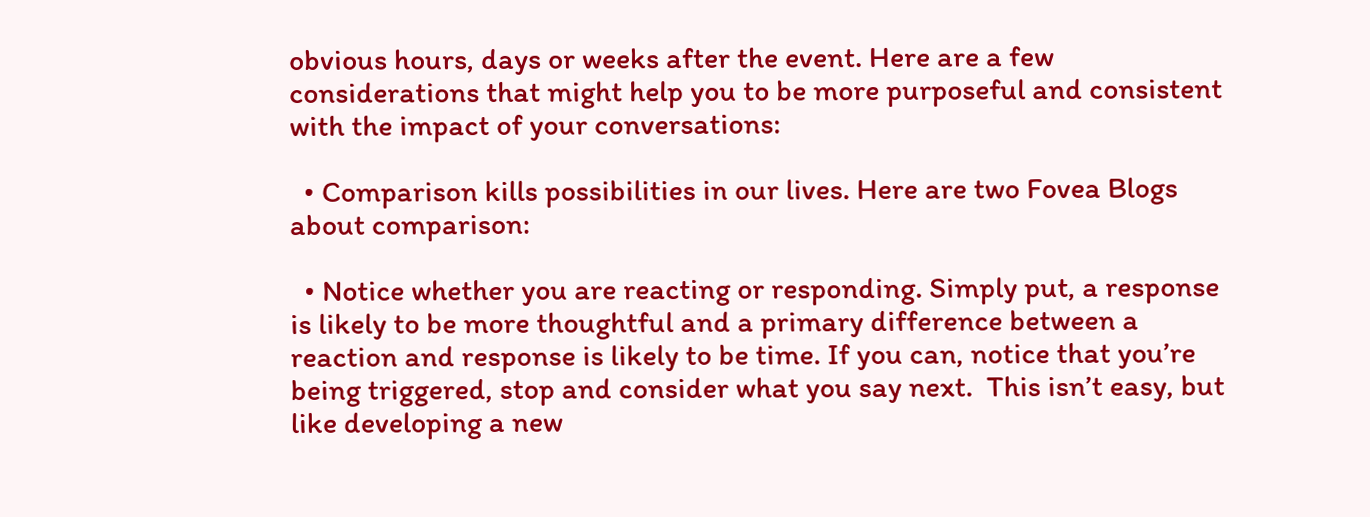obvious hours, days or weeks after the event. Here are a few considerations that might help you to be more purposeful and consistent with the impact of your conversations:

  • Comparison kills possibilities in our lives. Here are two Fovea Blogs about comparison:

  • Notice whether you are reacting or responding. Simply put, a response is likely to be more thoughtful and a primary difference between a reaction and response is likely to be time. If you can, notice that you’re being triggered, stop and consider what you say next.  This isn’t easy, but like developing a new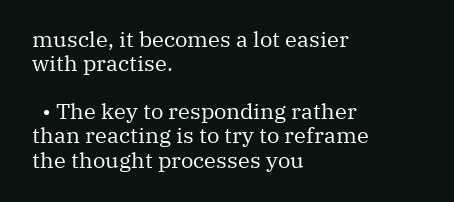muscle, it becomes a lot easier with practise.

  • The key to responding rather than reacting is to try to reframe the thought processes you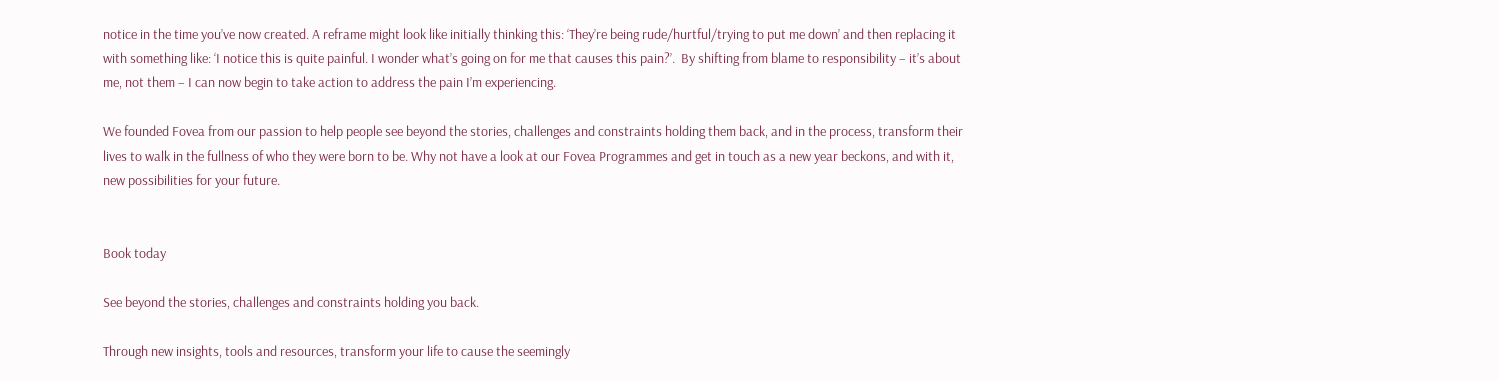notice in the time you’ve now created. A reframe might look like initially thinking this: ‘They’re being rude/hurtful/trying to put me down’ and then replacing it with something like: ‘I notice this is quite painful. I wonder what’s going on for me that causes this pain?’.  By shifting from blame to responsibility – it’s about me, not them – I can now begin to take action to address the pain I’m experiencing.

We founded Fovea from our passion to help people see beyond the stories, challenges and constraints holding them back, and in the process, transform their lives to walk in the fullness of who they were born to be. Why not have a look at our Fovea Programmes and get in touch as a new year beckons, and with it, new possibilities for your future.


Book today

See beyond the stories, challenges and constraints holding you back.

Through new insights, tools and resources, transform your life to cause the seemingly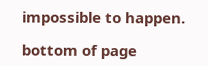impossible to happen.

bottom of page